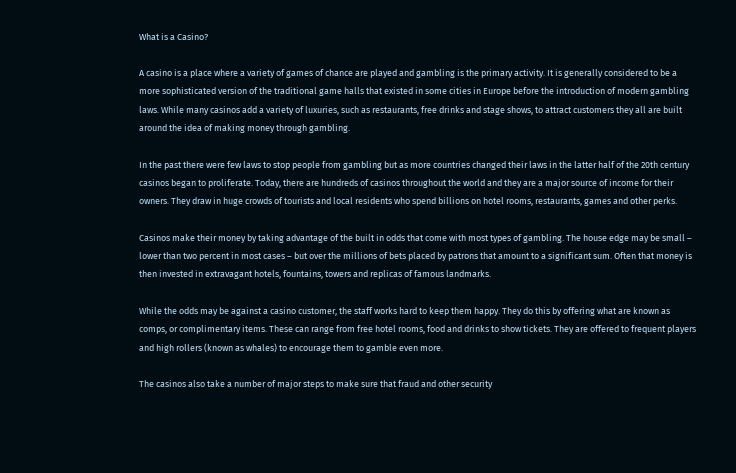What is a Casino?

A casino is a place where a variety of games of chance are played and gambling is the primary activity. It is generally considered to be a more sophisticated version of the traditional game halls that existed in some cities in Europe before the introduction of modern gambling laws. While many casinos add a variety of luxuries, such as restaurants, free drinks and stage shows, to attract customers they all are built around the idea of making money through gambling.

In the past there were few laws to stop people from gambling but as more countries changed their laws in the latter half of the 20th century casinos began to proliferate. Today, there are hundreds of casinos throughout the world and they are a major source of income for their owners. They draw in huge crowds of tourists and local residents who spend billions on hotel rooms, restaurants, games and other perks.

Casinos make their money by taking advantage of the built in odds that come with most types of gambling. The house edge may be small – lower than two percent in most cases – but over the millions of bets placed by patrons that amount to a significant sum. Often that money is then invested in extravagant hotels, fountains, towers and replicas of famous landmarks.

While the odds may be against a casino customer, the staff works hard to keep them happy. They do this by offering what are known as comps, or complimentary items. These can range from free hotel rooms, food and drinks to show tickets. They are offered to frequent players and high rollers (known as whales) to encourage them to gamble even more.

The casinos also take a number of major steps to make sure that fraud and other security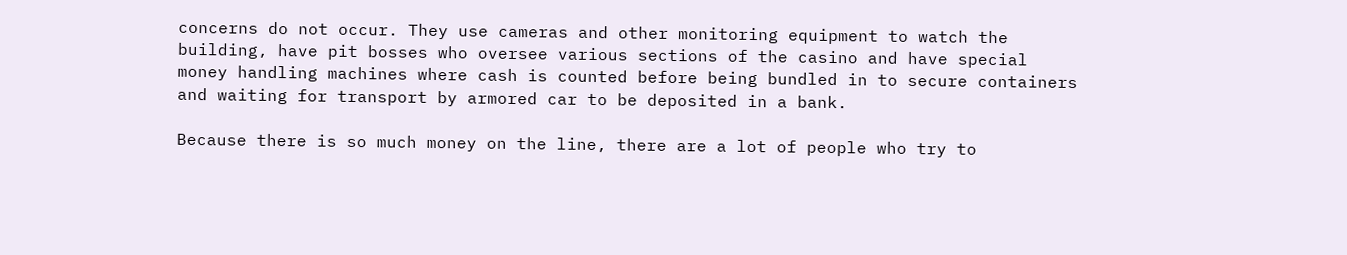concerns do not occur. They use cameras and other monitoring equipment to watch the building, have pit bosses who oversee various sections of the casino and have special money handling machines where cash is counted before being bundled in to secure containers and waiting for transport by armored car to be deposited in a bank.

Because there is so much money on the line, there are a lot of people who try to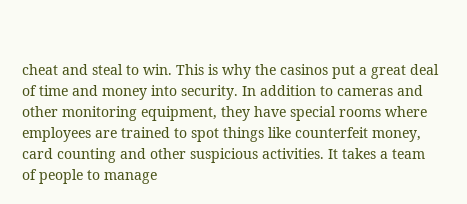cheat and steal to win. This is why the casinos put a great deal of time and money into security. In addition to cameras and other monitoring equipment, they have special rooms where employees are trained to spot things like counterfeit money, card counting and other suspicious activities. It takes a team of people to manage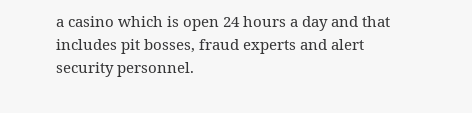a casino which is open 24 hours a day and that includes pit bosses, fraud experts and alert security personnel.